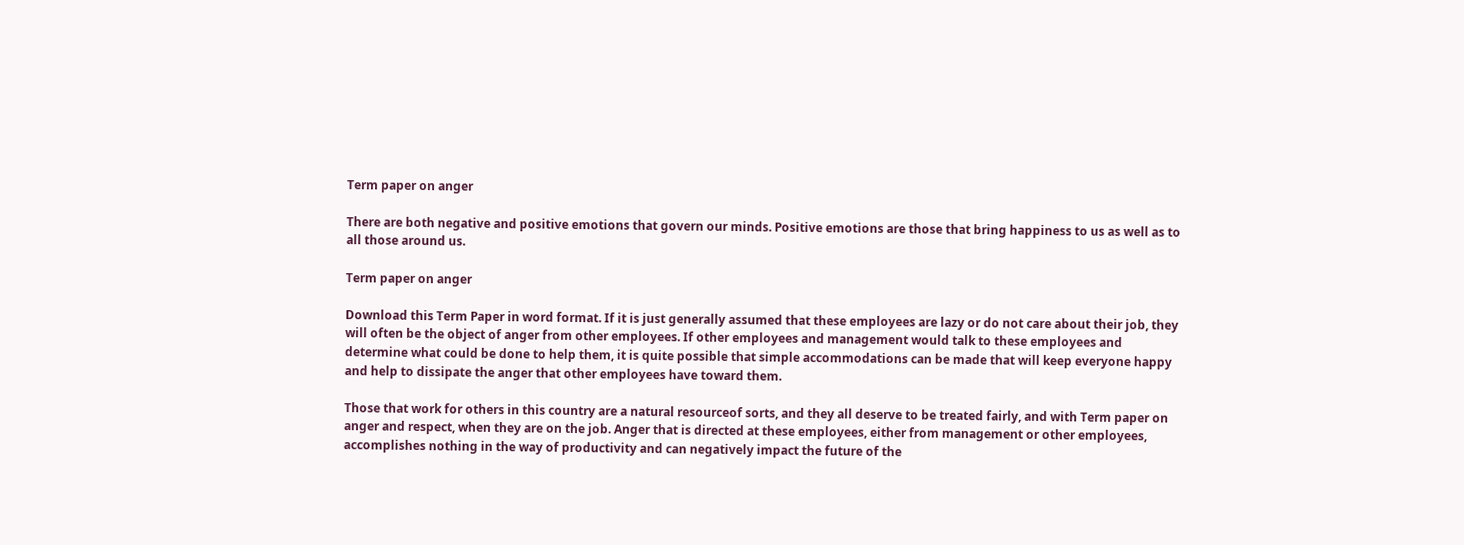Term paper on anger

There are both negative and positive emotions that govern our minds. Positive emotions are those that bring happiness to us as well as to all those around us.

Term paper on anger

Download this Term Paper in word format. If it is just generally assumed that these employees are lazy or do not care about their job, they will often be the object of anger from other employees. If other employees and management would talk to these employees and determine what could be done to help them, it is quite possible that simple accommodations can be made that will keep everyone happy and help to dissipate the anger that other employees have toward them.

Those that work for others in this country are a natural resourceof sorts, and they all deserve to be treated fairly, and with Term paper on anger and respect, when they are on the job. Anger that is directed at these employees, either from management or other employees, accomplishes nothing in the way of productivity and can negatively impact the future of the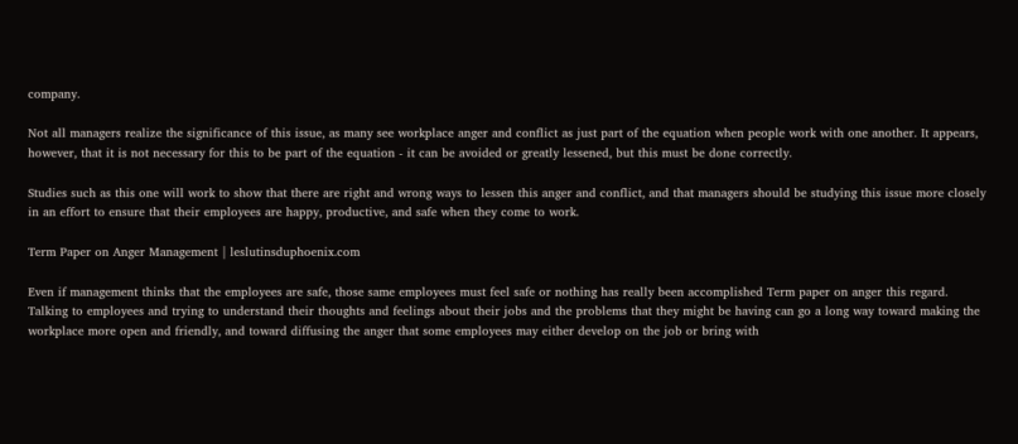company.

Not all managers realize the significance of this issue, as many see workplace anger and conflict as just part of the equation when people work with one another. It appears, however, that it is not necessary for this to be part of the equation - it can be avoided or greatly lessened, but this must be done correctly.

Studies such as this one will work to show that there are right and wrong ways to lessen this anger and conflict, and that managers should be studying this issue more closely in an effort to ensure that their employees are happy, productive, and safe when they come to work.

Term Paper on Anger Management | leslutinsduphoenix.com

Even if management thinks that the employees are safe, those same employees must feel safe or nothing has really been accomplished Term paper on anger this regard. Talking to employees and trying to understand their thoughts and feelings about their jobs and the problems that they might be having can go a long way toward making the workplace more open and friendly, and toward diffusing the anger that some employees may either develop on the job or bring with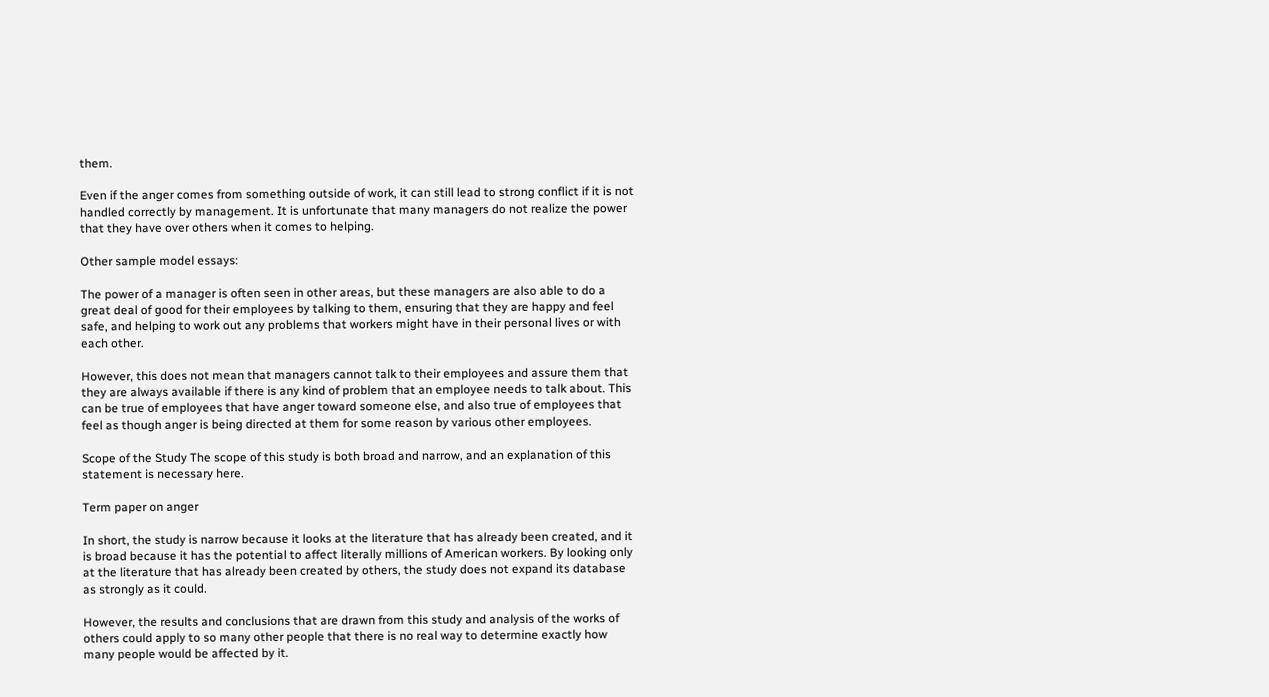them.

Even if the anger comes from something outside of work, it can still lead to strong conflict if it is not handled correctly by management. It is unfortunate that many managers do not realize the power that they have over others when it comes to helping.

Other sample model essays:

The power of a manager is often seen in other areas, but these managers are also able to do a great deal of good for their employees by talking to them, ensuring that they are happy and feel safe, and helping to work out any problems that workers might have in their personal lives or with each other.

However, this does not mean that managers cannot talk to their employees and assure them that they are always available if there is any kind of problem that an employee needs to talk about. This can be true of employees that have anger toward someone else, and also true of employees that feel as though anger is being directed at them for some reason by various other employees.

Scope of the Study The scope of this study is both broad and narrow, and an explanation of this statement is necessary here.

Term paper on anger

In short, the study is narrow because it looks at the literature that has already been created, and it is broad because it has the potential to affect literally millions of American workers. By looking only at the literature that has already been created by others, the study does not expand its database as strongly as it could.

However, the results and conclusions that are drawn from this study and analysis of the works of others could apply to so many other people that there is no real way to determine exactly how many people would be affected by it.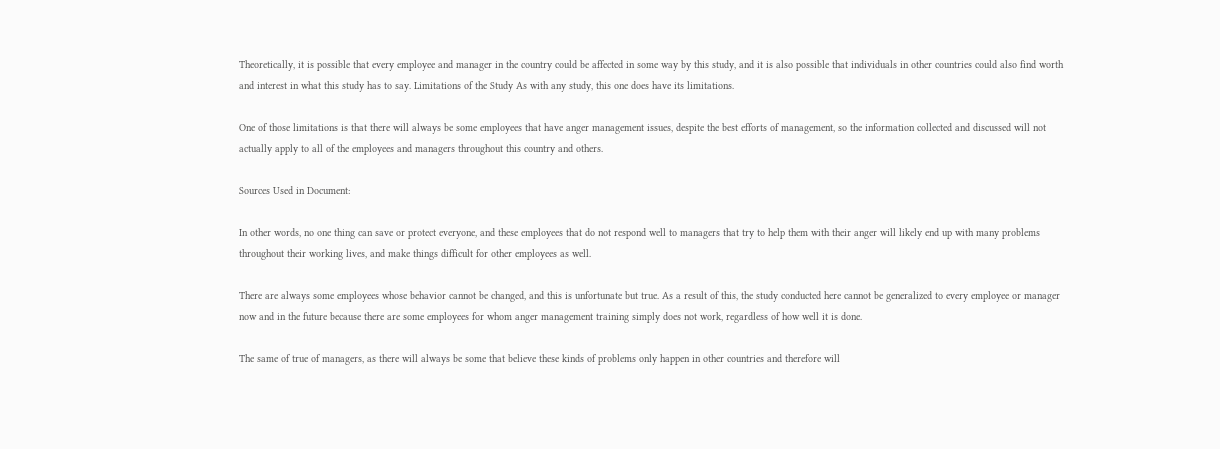Theoretically, it is possible that every employee and manager in the country could be affected in some way by this study, and it is also possible that individuals in other countries could also find worth and interest in what this study has to say. Limitations of the Study As with any study, this one does have its limitations.

One of those limitations is that there will always be some employees that have anger management issues, despite the best efforts of management, so the information collected and discussed will not actually apply to all of the employees and managers throughout this country and others.

Sources Used in Document:

In other words, no one thing can save or protect everyone, and these employees that do not respond well to managers that try to help them with their anger will likely end up with many problems throughout their working lives, and make things difficult for other employees as well.

There are always some employees whose behavior cannot be changed, and this is unfortunate but true. As a result of this, the study conducted here cannot be generalized to every employee or manager now and in the future because there are some employees for whom anger management training simply does not work, regardless of how well it is done.

The same of true of managers, as there will always be some that believe these kinds of problems only happen in other countries and therefore will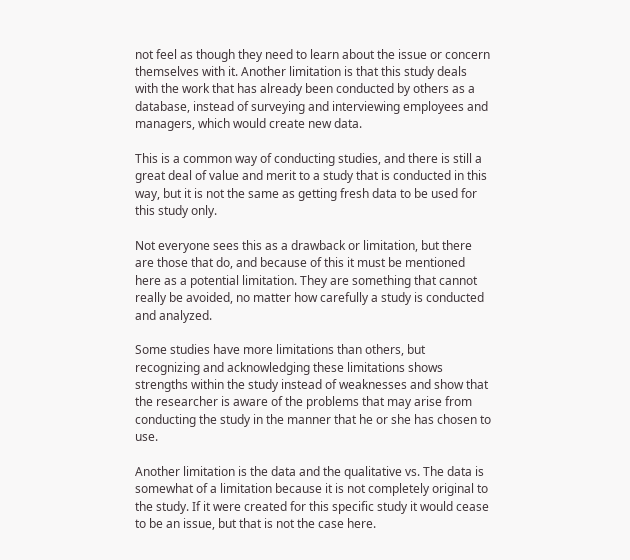not feel as though they need to learn about the issue or concern themselves with it. Another limitation is that this study deals with the work that has already been conducted by others as a database, instead of surveying and interviewing employees and managers, which would create new data.

This is a common way of conducting studies, and there is still a great deal of value and merit to a study that is conducted in this way, but it is not the same as getting fresh data to be used for this study only.

Not everyone sees this as a drawback or limitation, but there are those that do, and because of this it must be mentioned here as a potential limitation. They are something that cannot really be avoided, no matter how carefully a study is conducted and analyzed.

Some studies have more limitations than others, but recognizing and acknowledging these limitations shows strengths within the study instead of weaknesses and show that the researcher is aware of the problems that may arise from conducting the study in the manner that he or she has chosen to use.

Another limitation is the data and the qualitative vs. The data is somewhat of a limitation because it is not completely original to the study. If it were created for this specific study it would cease to be an issue, but that is not the case here.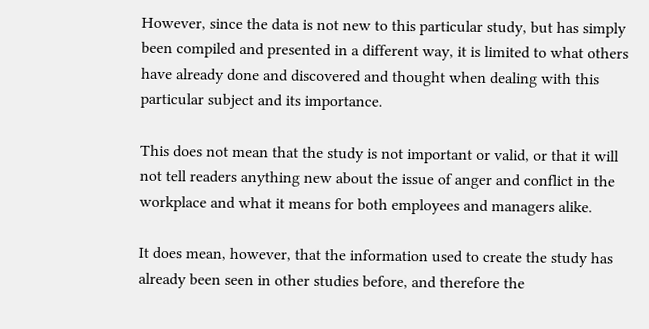However, since the data is not new to this particular study, but has simply been compiled and presented in a different way, it is limited to what others have already done and discovered and thought when dealing with this particular subject and its importance.

This does not mean that the study is not important or valid, or that it will not tell readers anything new about the issue of anger and conflict in the workplace and what it means for both employees and managers alike.

It does mean, however, that the information used to create the study has already been seen in other studies before, and therefore the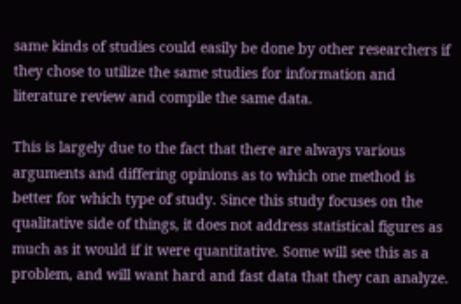same kinds of studies could easily be done by other researchers if they chose to utilize the same studies for information and literature review and compile the same data.

This is largely due to the fact that there are always various arguments and differing opinions as to which one method is better for which type of study. Since this study focuses on the qualitative side of things, it does not address statistical figures as much as it would if it were quantitative. Some will see this as a problem, and will want hard and fast data that they can analyze.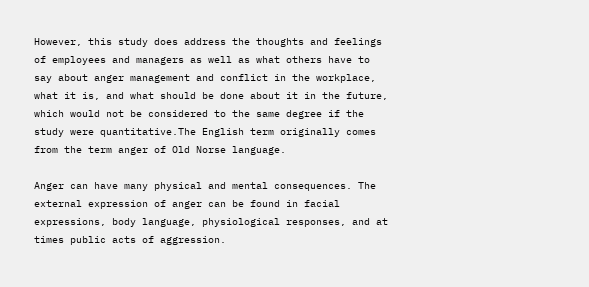However, this study does address the thoughts and feelings of employees and managers as well as what others have to say about anger management and conflict in the workplace, what it is, and what should be done about it in the future, which would not be considered to the same degree if the study were quantitative.The English term originally comes from the term anger of Old Norse language.

Anger can have many physical and mental consequences. The external expression of anger can be found in facial expressions, body language, physiological responses, and at times public acts of aggression.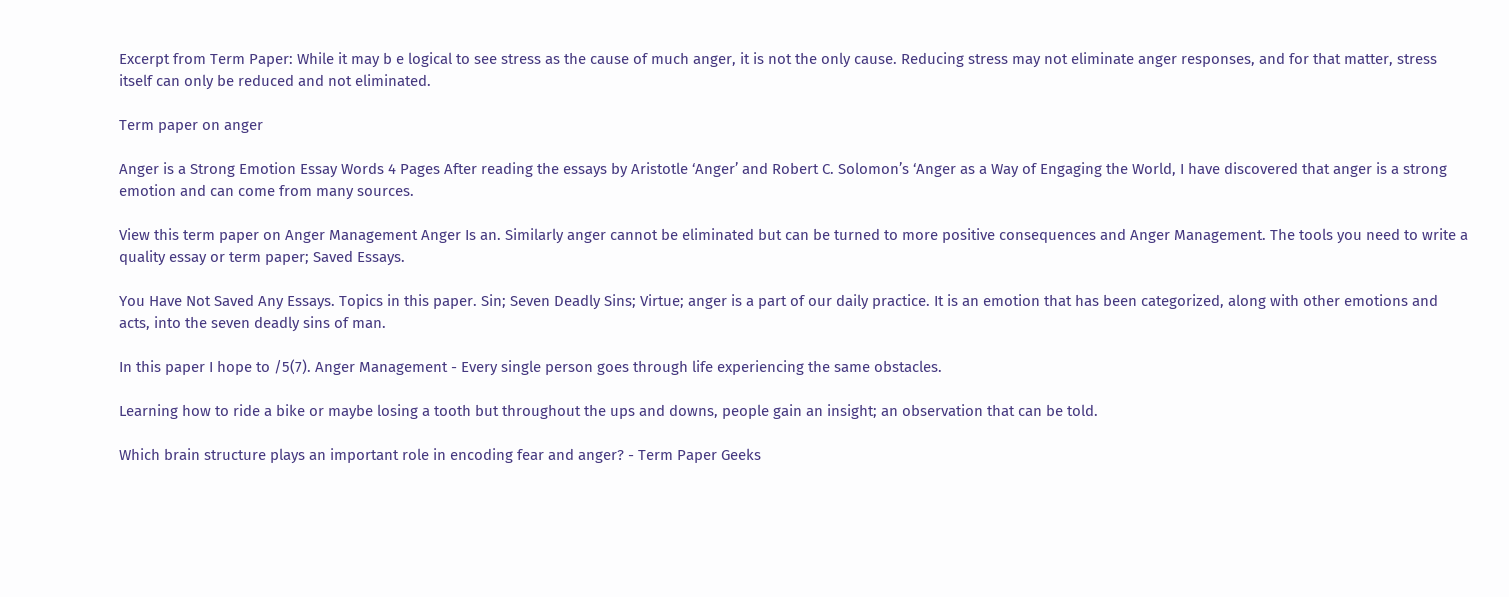Excerpt from Term Paper: While it may b e logical to see stress as the cause of much anger, it is not the only cause. Reducing stress may not eliminate anger responses, and for that matter, stress itself can only be reduced and not eliminated.

Term paper on anger

Anger is a Strong Emotion Essay Words 4 Pages After reading the essays by Aristotle ‘Anger’ and Robert C. Solomon’s ‘Anger as a Way of Engaging the World, I have discovered that anger is a strong emotion and can come from many sources.

View this term paper on Anger Management Anger Is an. Similarly anger cannot be eliminated but can be turned to more positive consequences and Anger Management. The tools you need to write a quality essay or term paper; Saved Essays.

You Have Not Saved Any Essays. Topics in this paper. Sin; Seven Deadly Sins; Virtue; anger is a part of our daily practice. It is an emotion that has been categorized, along with other emotions and acts, into the seven deadly sins of man.

In this paper I hope to /5(7). Anger Management - Every single person goes through life experiencing the same obstacles.

Learning how to ride a bike or maybe losing a tooth but throughout the ups and downs, people gain an insight; an observation that can be told.

Which brain structure plays an important role in encoding fear and anger? - Term Paper Geeks